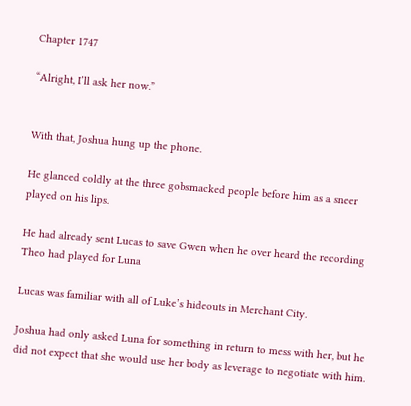Chapter 1747

“Alright, I’ll ask her now.”


With that, Joshua hung up the phone.

He glanced coldly at the three gobsmacked people before him as a sneer played on his lips.

He had already sent Lucas to save Gwen when he over heard the recording Theo had played for Luna

Lucas was familiar with all of Luke’s hideouts in Merchant City.

Joshua had only asked Luna for something in return to mess with her, but he did not expect that she would use her body as leverage to negotiate with him.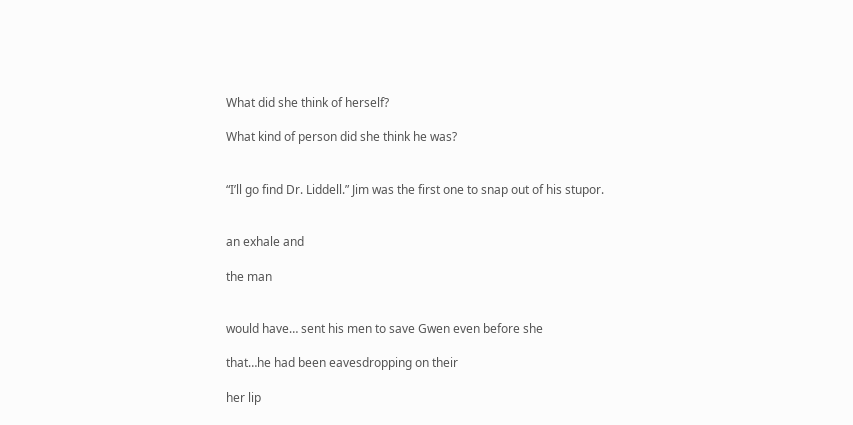What did she think of herself?

What kind of person did she think he was?


“I’ll go find Dr. Liddell.” Jim was the first one to snap out of his stupor.


an exhale and

the man


would have… sent his men to save Gwen even before she

that…he had been eavesdropping on their

her lip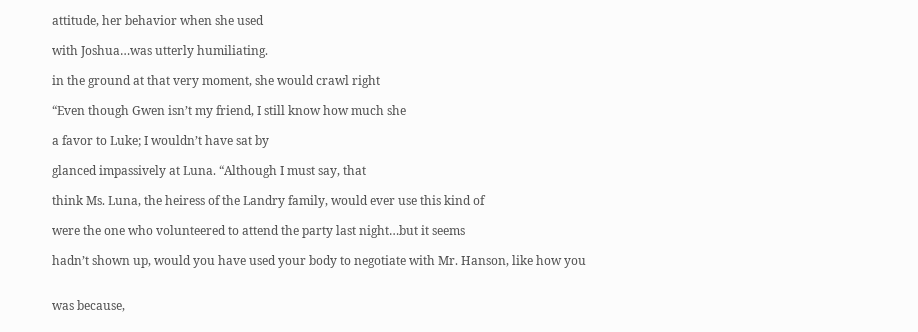attitude, her behavior when she used

with Joshua…was utterly humiliating.

in the ground at that very moment, she would crawl right

“Even though Gwen isn’t my friend, I still know how much she

a favor to Luke; I wouldn’t have sat by

glanced impassively at Luna. “Although I must say, that

think Ms. Luna, the heiress of the Landry family, would ever use this kind of

were the one who volunteered to attend the party last night…but it seems

hadn’t shown up, would you have used your body to negotiate with Mr. Hanson, like how you


was because,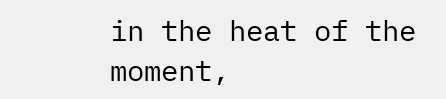in the heat of the moment,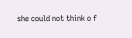she could not think o f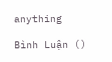anything

Bình Luận ()